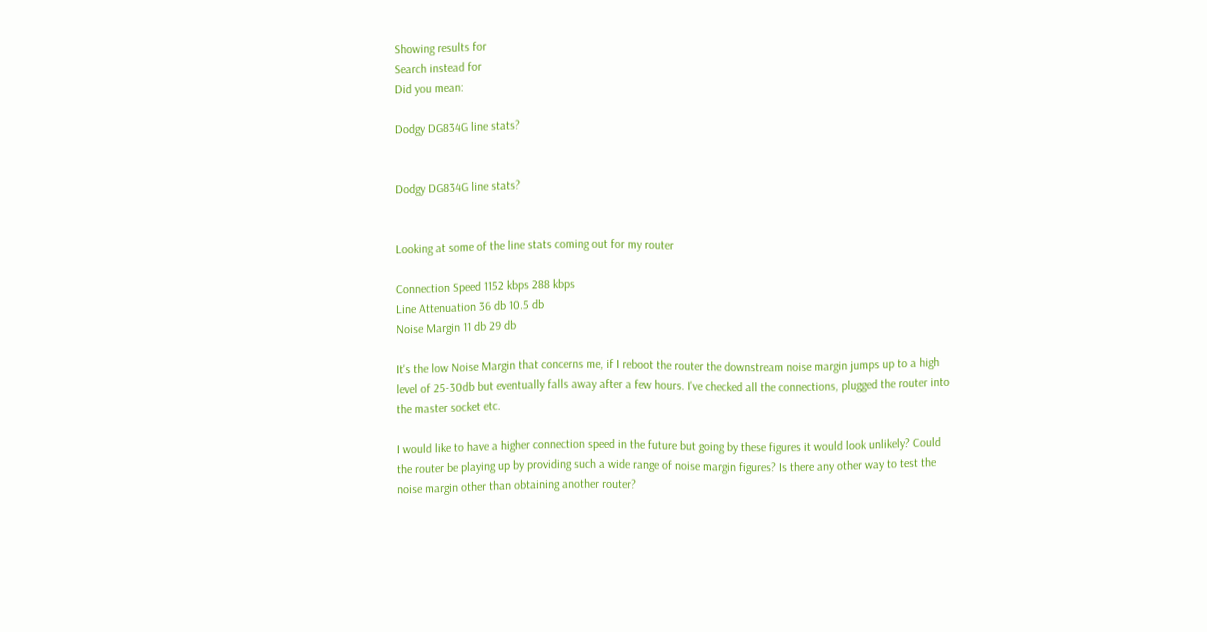Showing results for
Search instead for
Did you mean:

Dodgy DG834G line stats?


Dodgy DG834G line stats?


Looking at some of the line stats coming out for my router

Connection Speed 1152 kbps 288 kbps
Line Attenuation 36 db 10.5 db
Noise Margin 11 db 29 db

It's the low Noise Margin that concerns me, if I reboot the router the downstream noise margin jumps up to a high level of 25-30db but eventually falls away after a few hours. I've checked all the connections, plugged the router into the master socket etc.

I would like to have a higher connection speed in the future but going by these figures it would look unlikely? Could the router be playing up by providing such a wide range of noise margin figures? Is there any other way to test the noise margin other than obtaining another router?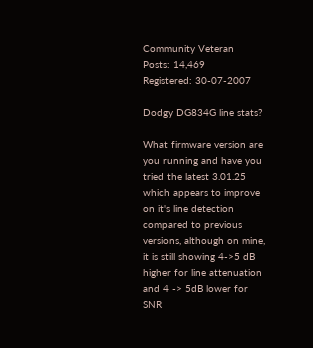Community Veteran
Posts: 14,469
Registered: 30-07-2007

Dodgy DG834G line stats?

What firmware version are you running and have you tried the latest 3.01.25 which appears to improve on it's line detection compared to previous versions, although on mine, it is still showing 4->5 dB higher for line attenuation and 4 -> 5dB lower for SNR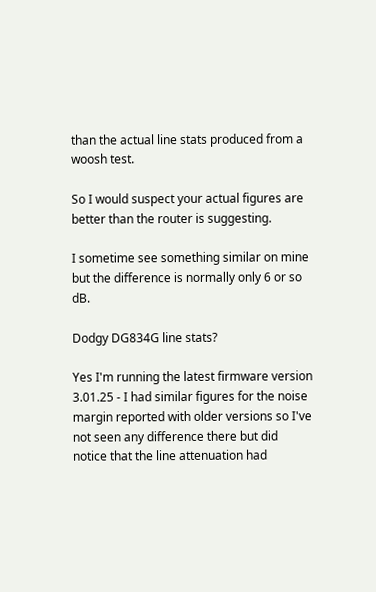than the actual line stats produced from a woosh test.

So I would suspect your actual figures are better than the router is suggesting.

I sometime see something similar on mine but the difference is normally only 6 or so dB.

Dodgy DG834G line stats?

Yes I'm running the latest firmware version 3.01.25 - I had similar figures for the noise margin reported with older versions so I've not seen any difference there but did notice that the line attenuation had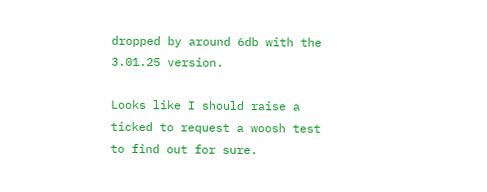dropped by around 6db with the 3.01.25 version.

Looks like I should raise a ticked to request a woosh test to find out for sure.